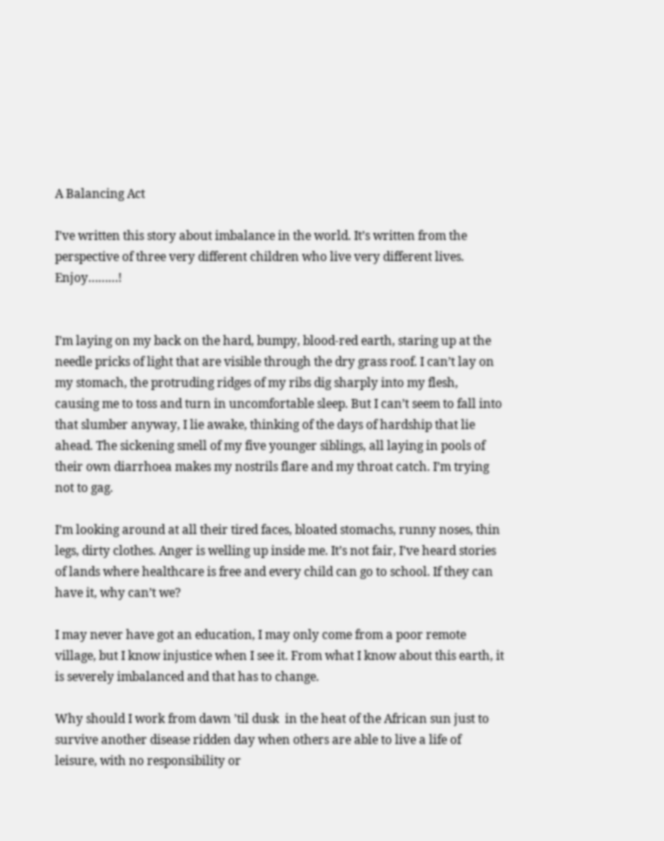A Balancing Act

I’ve written this story about imbalance in the world. It’s written from the perspective of three very different children who live very different lives. Enjoy………!


I’m laying on my back on the hard, bumpy, blood-red earth, staring up at the needle pricks of light that are visible through the dry grass roof. I can’t lay on my stomach, the protruding ridges of my ribs dig sharply into my flesh, causing me to toss and turn in uncomfortable sleep. But I can’t seem to fall into that slumber anyway, I lie awake, thinking of the days of hardship that lie ahead. The sickening smell of my five younger siblings, all laying in pools of their own diarrhoea makes my nostrils flare and my throat catch. I’m trying not to gag.

I’m looking around at all their tired faces, bloated stomachs, runny noses, thin legs, dirty clothes. Anger is welling up inside me. It’s not fair, I’ve heard stories of lands where healthcare is free and every child can go to school. If they can have it, why can’t we?

I may never have got an education, I may only come from a poor remote village, but I know injustice when I see it. From what I know about this earth, it is severely imbalanced and that has to change.

Why should I work from dawn ’til dusk  in the heat of the African sun just to survive another disease ridden day when others are able to live a life of leisure, with no responsibility or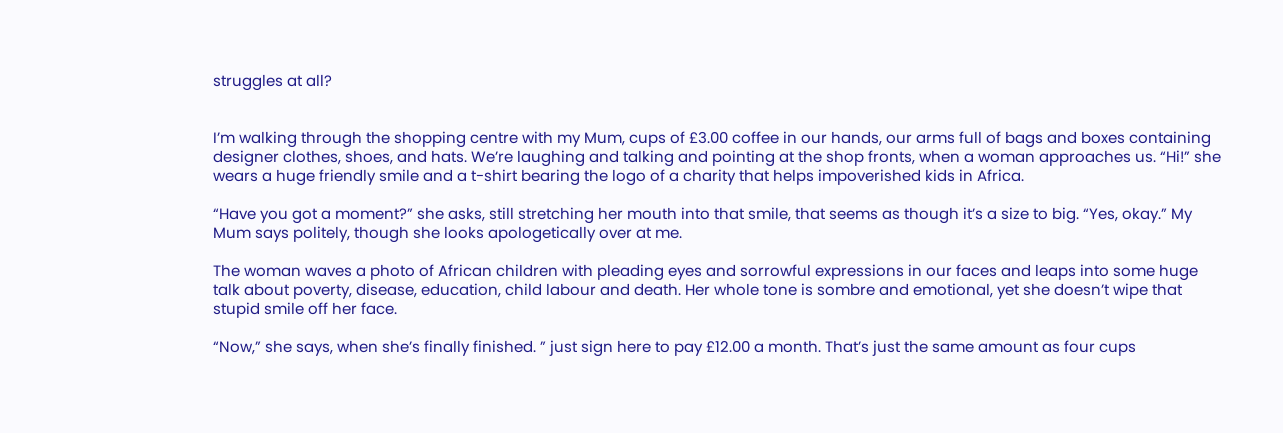struggles at all?


I’m walking through the shopping centre with my Mum, cups of £3.00 coffee in our hands, our arms full of bags and boxes containing designer clothes, shoes, and hats. We’re laughing and talking and pointing at the shop fronts, when a woman approaches us. “Hi!” she wears a huge friendly smile and a t-shirt bearing the logo of a charity that helps impoverished kids in Africa.

“Have you got a moment?” she asks, still stretching her mouth into that smile, that seems as though it’s a size to big. “Yes, okay.” My Mum says politely, though she looks apologetically over at me.

The woman waves a photo of African children with pleading eyes and sorrowful expressions in our faces and leaps into some huge talk about poverty, disease, education, child labour and death. Her whole tone is sombre and emotional, yet she doesn’t wipe that stupid smile off her face.

“Now,” she says, when she’s finally finished. ” just sign here to pay £12.00 a month. That’s just the same amount as four cups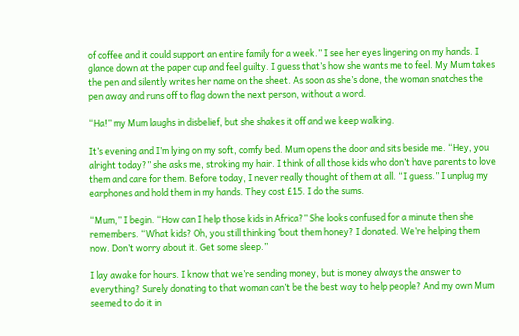of coffee and it could support an entire family for a week.” I see her eyes lingering on my hands. I glance down at the paper cup and feel guilty. I guess that’s how she wants me to feel. My Mum takes the pen and silently writes her name on the sheet. As soon as she’s done, the woman snatches the pen away and runs off to flag down the next person, without a word.

“Ha!” my Mum laughs in disbelief, but she shakes it off and we keep walking.

It’s evening and I’m lying on my soft, comfy bed. Mum opens the door and sits beside me. “Hey, you alright today?” she asks me, stroking my hair. I think of all those kids who don’t have parents to love them and care for them. Before today, I never really thought of them at all. “I guess.” I unplug my earphones and hold them in my hands. They cost £15. I do the sums.

“Mum,” I begin. “How can I help those kids in Africa?” She looks confused for a minute then she remembers. “What kids? Oh, you still thinking ’bout them honey? I donated. We’re helping them now. Don’t worry about it. Get some sleep.”

I lay awake for hours. I know that we’re sending money, but is money always the answer to everything? Surely donating to that woman can’t be the best way to help people? And my own Mum seemed to do it in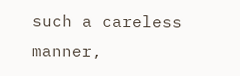such a careless manner,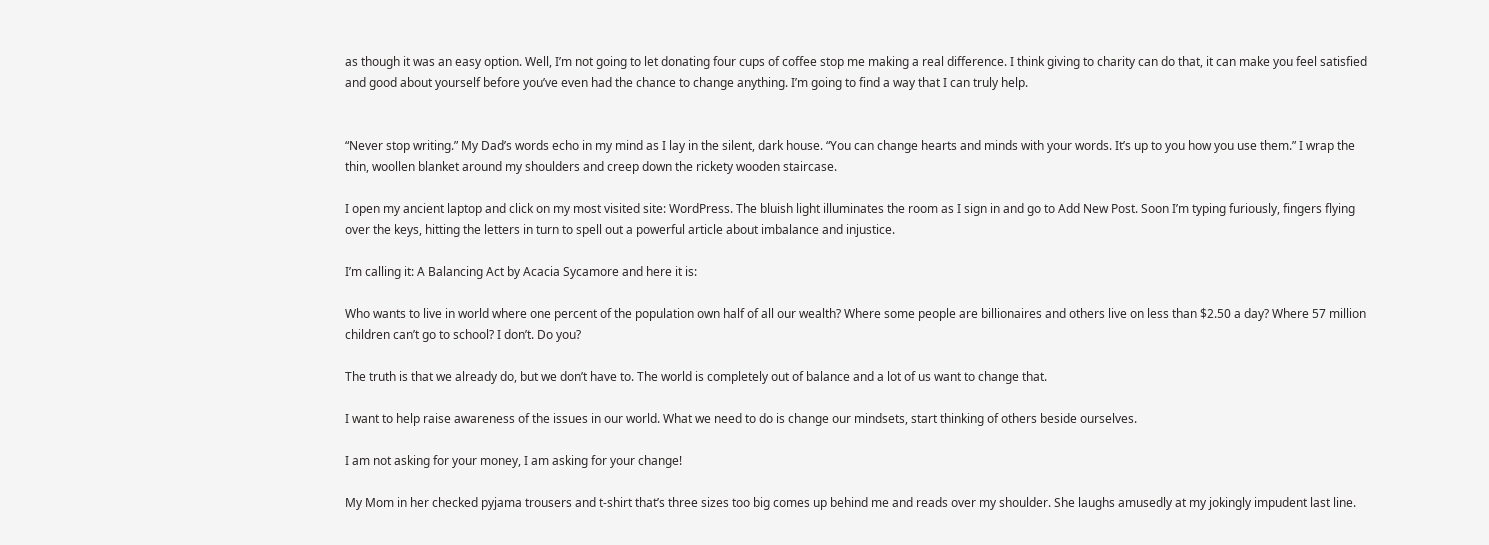as though it was an easy option. Well, I’m not going to let donating four cups of coffee stop me making a real difference. I think giving to charity can do that, it can make you feel satisfied and good about yourself before you’ve even had the chance to change anything. I’m going to find a way that I can truly help.


“Never stop writing.” My Dad’s words echo in my mind as I lay in the silent, dark house. “You can change hearts and minds with your words. It’s up to you how you use them.” I wrap the thin, woollen blanket around my shoulders and creep down the rickety wooden staircase.

I open my ancient laptop and click on my most visited site: WordPress. The bluish light illuminates the room as I sign in and go to Add New Post. Soon I’m typing furiously, fingers flying over the keys, hitting the letters in turn to spell out a powerful article about imbalance and injustice.

I’m calling it: A Balancing Act by Acacia Sycamore and here it is:

Who wants to live in world where one percent of the population own half of all our wealth? Where some people are billionaires and others live on less than $2.50 a day? Where 57 million children can’t go to school? I don’t. Do you?

The truth is that we already do, but we don’t have to. The world is completely out of balance and a lot of us want to change that.

I want to help raise awareness of the issues in our world. What we need to do is change our mindsets, start thinking of others beside ourselves.

I am not asking for your money, I am asking for your change!

My Mom in her checked pyjama trousers and t-shirt that’s three sizes too big comes up behind me and reads over my shoulder. She laughs amusedly at my jokingly impudent last line.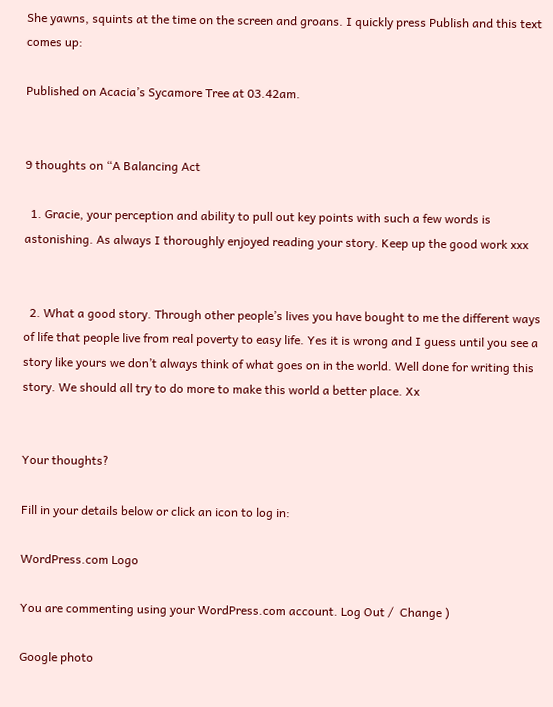She yawns, squints at the time on the screen and groans. I quickly press Publish and this text comes up:

Published on Acacia’s Sycamore Tree at 03.42am.


9 thoughts on “A Balancing Act

  1. Gracie, your perception and ability to pull out key points with such a few words is astonishing. As always I thoroughly enjoyed reading your story. Keep up the good work xxx


  2. What a good story. Through other people’s lives you have bought to me the different ways of life that people live from real poverty to easy life. Yes it is wrong and I guess until you see a story like yours we don’t always think of what goes on in the world. Well done for writing this story. We should all try to do more to make this world a better place. Xx


Your thoughts?

Fill in your details below or click an icon to log in:

WordPress.com Logo

You are commenting using your WordPress.com account. Log Out /  Change )

Google photo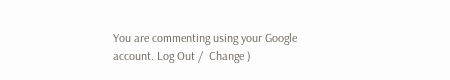You are commenting using your Google account. Log Out /  Change )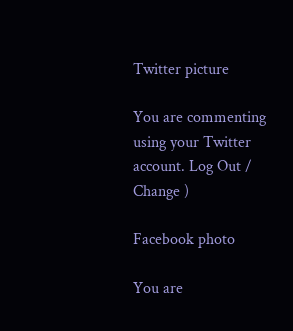Twitter picture

You are commenting using your Twitter account. Log Out /  Change )

Facebook photo

You are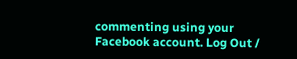commenting using your Facebook account. Log Out /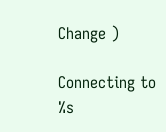Change )

Connecting to %s